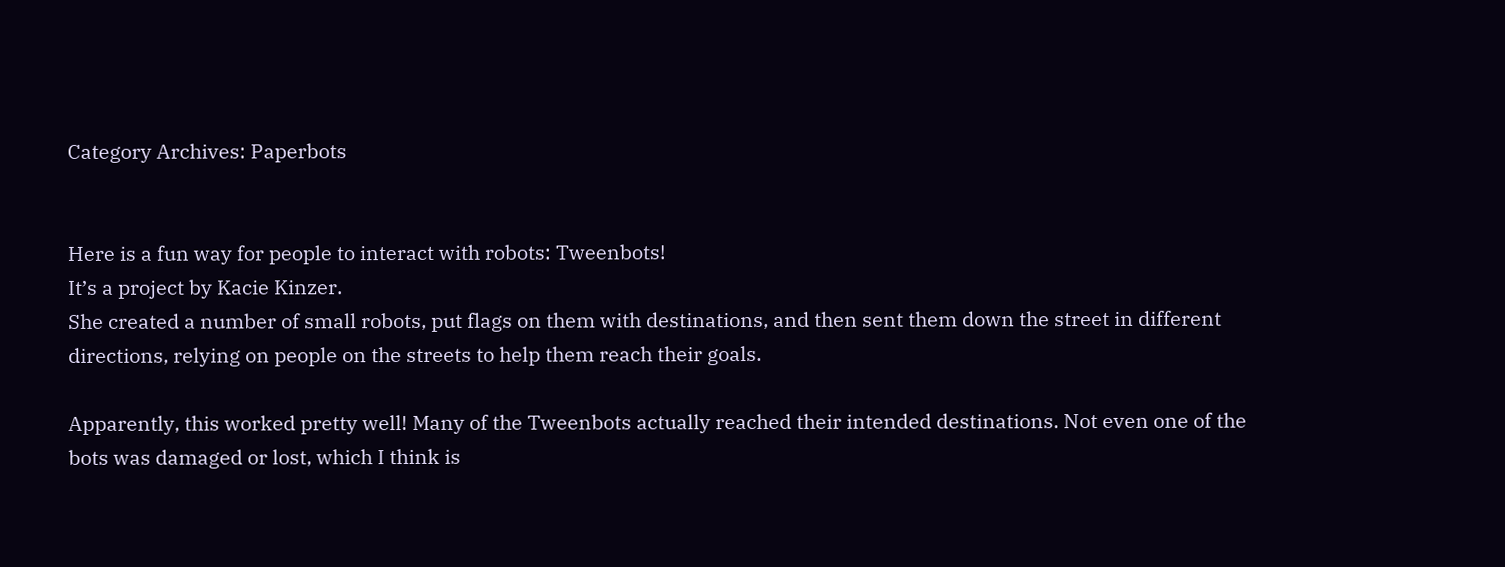Category Archives: Paperbots


Here is a fun way for people to interact with robots: Tweenbots!
It’s a project by Kacie Kinzer.
She created a number of small robots, put flags on them with destinations, and then sent them down the street in different directions, relying on people on the streets to help them reach their goals.

Apparently, this worked pretty well! Many of the Tweenbots actually reached their intended destinations. Not even one of the bots was damaged or lost, which I think is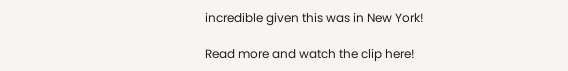incredible given this was in New York!

Read more and watch the clip here!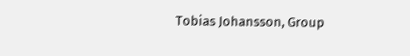Tobias Johansson, Group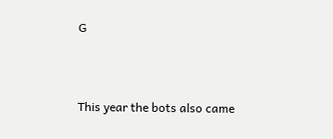G



This year the bots also came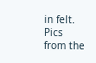in felt. Pics from the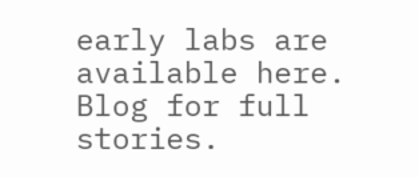early labs are available here.
Blog for full stories.